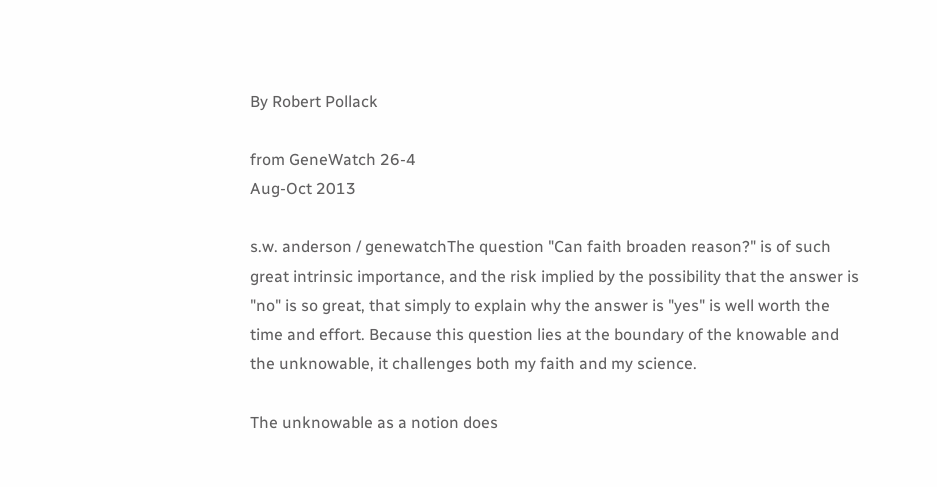By Robert Pollack

from GeneWatch 26-4
Aug-Oct 2013

s.w. anderson / genewatchThe question "Can faith broaden reason?" is of such great intrinsic importance, and the risk implied by the possibility that the answer is "no" is so great, that simply to explain why the answer is "yes" is well worth the time and effort. Because this question lies at the boundary of the knowable and the unknowable, it challenges both my faith and my science.

The unknowable as a notion does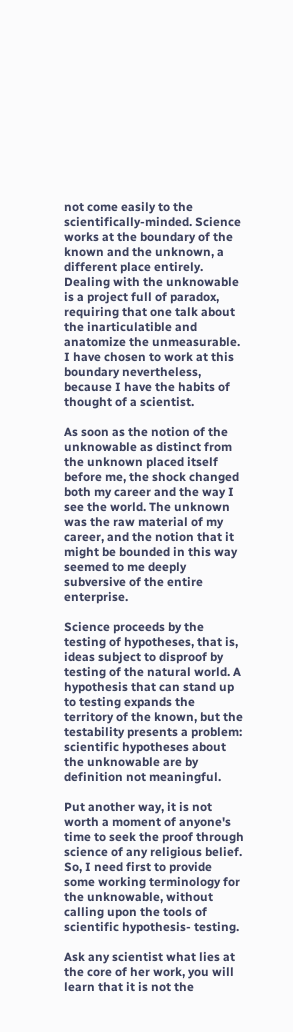not come easily to the scientifically-minded. Science works at the boundary of the known and the unknown, a different place entirely. Dealing with the unknowable is a project full of paradox, requiring that one talk about the inarticulatible and anatomize the unmeasurable. I have chosen to work at this boundary nevertheless, because I have the habits of thought of a scientist.

As soon as the notion of the unknowable as distinct from the unknown placed itself before me, the shock changed both my career and the way I see the world. The unknown was the raw material of my career, and the notion that it might be bounded in this way seemed to me deeply subversive of the entire enterprise.

Science proceeds by the testing of hypotheses, that is, ideas subject to disproof by testing of the natural world. A hypothesis that can stand up to testing expands the territory of the known, but the testability presents a problem: scientific hypotheses about the unknowable are by definition not meaningful.

Put another way, it is not worth a moment of anyone's time to seek the proof through science of any religious belief. So, I need first to provide some working terminology for the unknowable, without calling upon the tools of scientific hypothesis- testing.

Ask any scientist what lies at the core of her work, you will learn that it is not the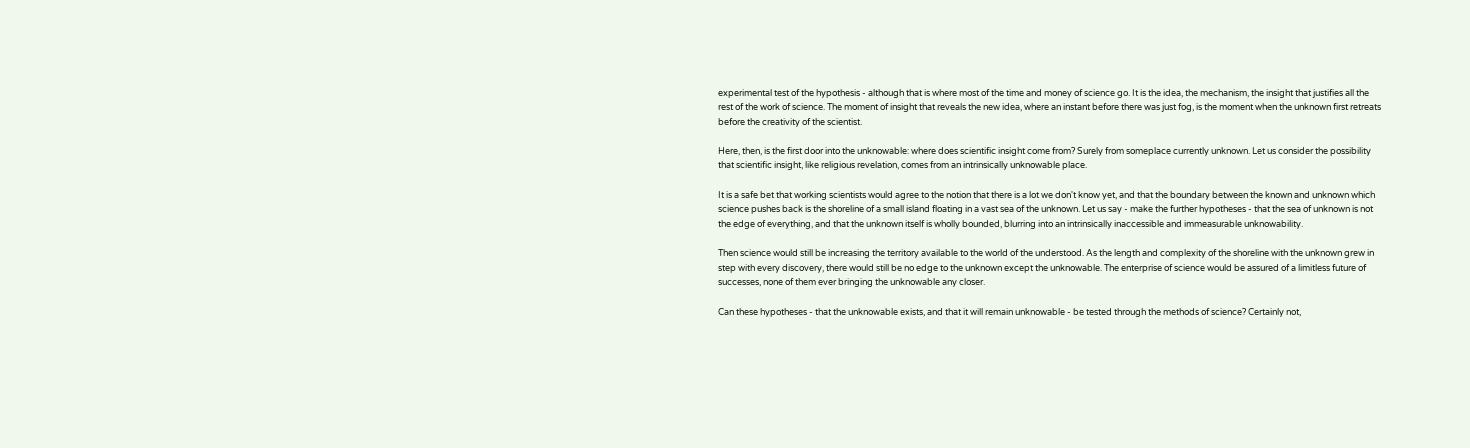experimental test of the hypothesis - although that is where most of the time and money of science go. It is the idea, the mechanism, the insight that justifies all the rest of the work of science. The moment of insight that reveals the new idea, where an instant before there was just fog, is the moment when the unknown first retreats before the creativity of the scientist.

Here, then, is the first door into the unknowable: where does scientific insight come from? Surely from someplace currently unknown. Let us consider the possibility that scientific insight, like religious revelation, comes from an intrinsically unknowable place.

It is a safe bet that working scientists would agree to the notion that there is a lot we don't know yet, and that the boundary between the known and unknown which science pushes back is the shoreline of a small island floating in a vast sea of the unknown. Let us say - make the further hypotheses - that the sea of unknown is not the edge of everything, and that the unknown itself is wholly bounded, blurring into an intrinsically inaccessible and immeasurable unknowability.

Then science would still be increasing the territory available to the world of the understood. As the length and complexity of the shoreline with the unknown grew in step with every discovery, there would still be no edge to the unknown except the unknowable. The enterprise of science would be assured of a limitless future of successes, none of them ever bringing the unknowable any closer.

Can these hypotheses - that the unknowable exists, and that it will remain unknowable - be tested through the methods of science? Certainly not,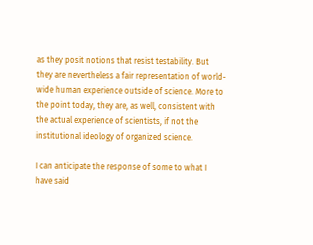as they posit notions that resist testability. But they are nevertheless a fair representation of world- wide human experience outside of science. More to the point today, they are, as well, consistent with the actual experience of scientists, if not the institutional ideology of organized science.

I can anticipate the response of some to what I have said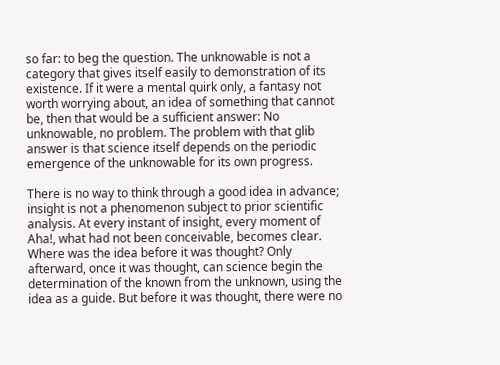so far: to beg the question. The unknowable is not a category that gives itself easily to demonstration of its existence. If it were a mental quirk only, a fantasy not worth worrying about, an idea of something that cannot be, then that would be a sufficient answer: No unknowable, no problem. The problem with that glib answer is that science itself depends on the periodic emergence of the unknowable for its own progress.

There is no way to think through a good idea in advance; insight is not a phenomenon subject to prior scientific analysis. At every instant of insight, every moment of Aha!, what had not been conceivable, becomes clear. Where was the idea before it was thought? Only afterward, once it was thought, can science begin the determination of the known from the unknown, using the idea as a guide. But before it was thought, there were no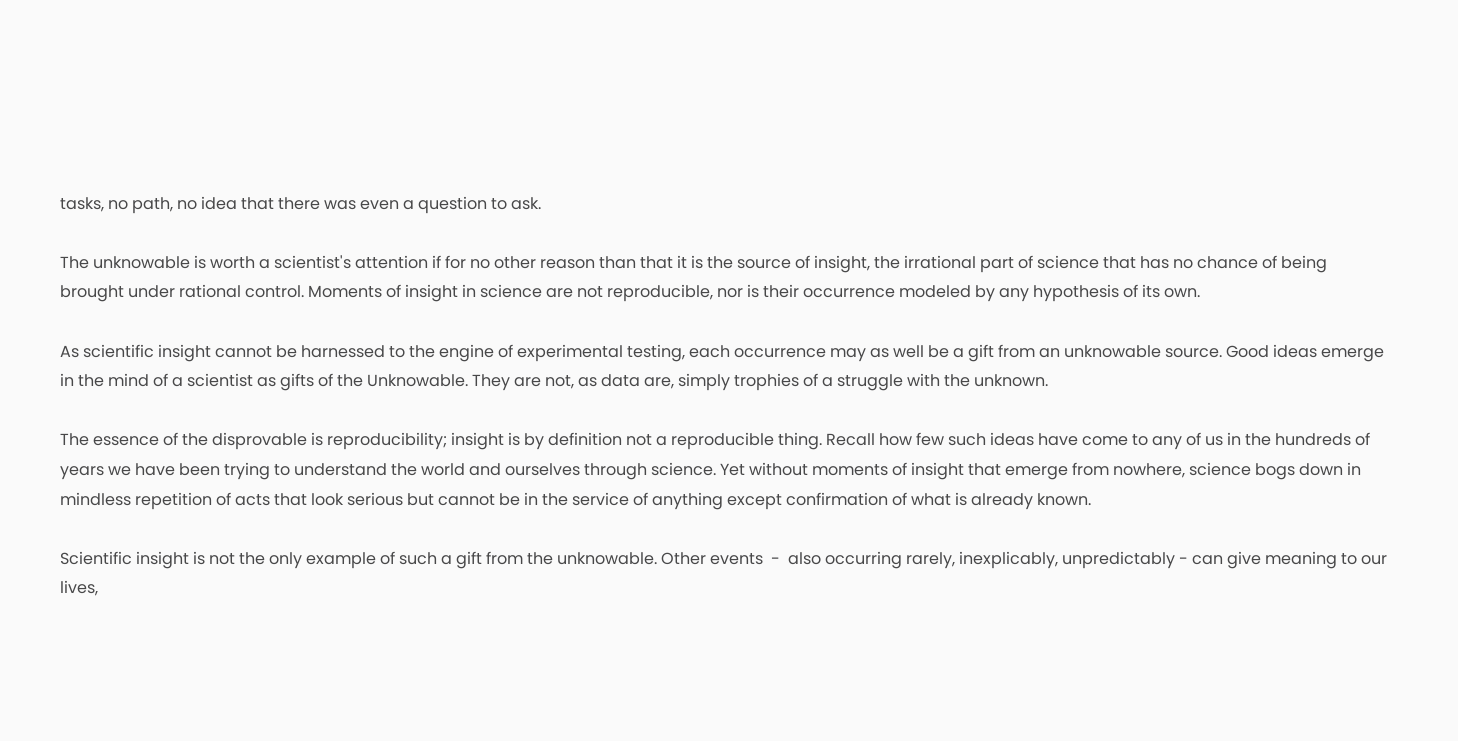tasks, no path, no idea that there was even a question to ask.

The unknowable is worth a scientist's attention if for no other reason than that it is the source of insight, the irrational part of science that has no chance of being brought under rational control. Moments of insight in science are not reproducible, nor is their occurrence modeled by any hypothesis of its own.

As scientific insight cannot be harnessed to the engine of experimental testing, each occurrence may as well be a gift from an unknowable source. Good ideas emerge in the mind of a scientist as gifts of the Unknowable. They are not, as data are, simply trophies of a struggle with the unknown.

The essence of the disprovable is reproducibility; insight is by definition not a reproducible thing. Recall how few such ideas have come to any of us in the hundreds of years we have been trying to understand the world and ourselves through science. Yet without moments of insight that emerge from nowhere, science bogs down in mindless repetition of acts that look serious but cannot be in the service of anything except confirmation of what is already known.

Scientific insight is not the only example of such a gift from the unknowable. Other events  -  also occurring rarely, inexplicably, unpredictably - can give meaning to our lives,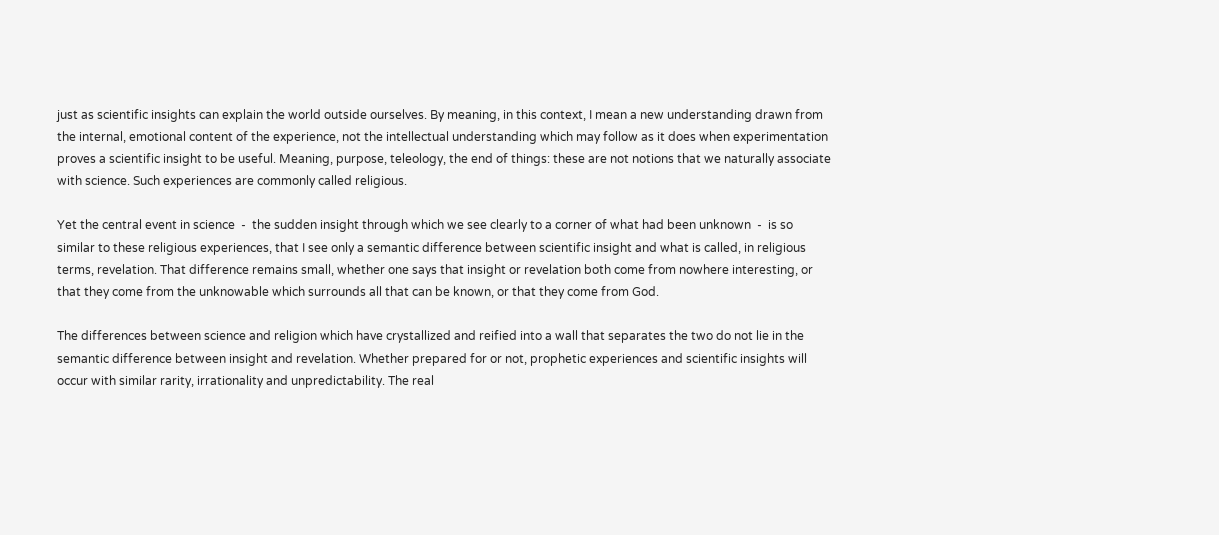just as scientific insights can explain the world outside ourselves. By meaning, in this context, I mean a new understanding drawn from the internal, emotional content of the experience, not the intellectual understanding which may follow as it does when experimentation proves a scientific insight to be useful. Meaning, purpose, teleology, the end of things: these are not notions that we naturally associate with science. Such experiences are commonly called religious.

Yet the central event in science  -  the sudden insight through which we see clearly to a corner of what had been unknown  -  is so similar to these religious experiences, that I see only a semantic difference between scientific insight and what is called, in religious terms, revelation. That difference remains small, whether one says that insight or revelation both come from nowhere interesting, or that they come from the unknowable which surrounds all that can be known, or that they come from God.

The differences between science and religion which have crystallized and reified into a wall that separates the two do not lie in the semantic difference between insight and revelation. Whether prepared for or not, prophetic experiences and scientific insights will occur with similar rarity, irrationality and unpredictability. The real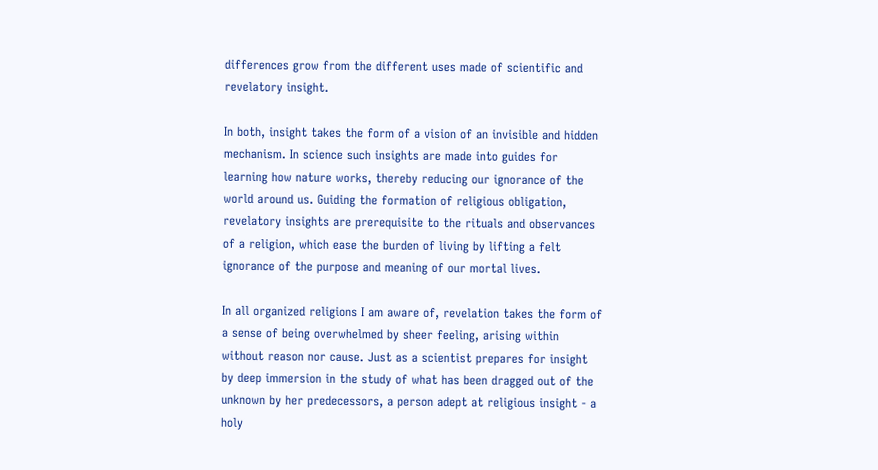differences grow from the different uses made of scientific and revelatory insight.

In both, insight takes the form of a vision of an invisible and hidden mechanism. In science such insights are made into guides for learning how nature works, thereby reducing our ignorance of the world around us. Guiding the formation of religious obligation, revelatory insights are prerequisite to the rituals and observances of a religion, which ease the burden of living by lifting a felt ignorance of the purpose and meaning of our mortal lives.

In all organized religions I am aware of, revelation takes the form of a sense of being overwhelmed by sheer feeling, arising within without reason nor cause. Just as a scientist prepares for insight by deep immersion in the study of what has been dragged out of the unknown by her predecessors, a person adept at religious insight - a holy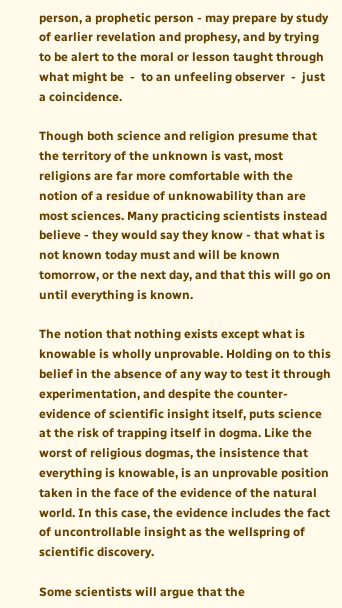person, a prophetic person - may prepare by study of earlier revelation and prophesy, and by trying to be alert to the moral or lesson taught through what might be  -  to an unfeeling observer  -  just a coincidence.

Though both science and religion presume that the territory of the unknown is vast, most religions are far more comfortable with the notion of a residue of unknowability than are most sciences. Many practicing scientists instead believe - they would say they know - that what is not known today must and will be known tomorrow, or the next day, and that this will go on until everything is known.

The notion that nothing exists except what is knowable is wholly unprovable. Holding on to this belief in the absence of any way to test it through experimentation, and despite the counter-evidence of scientific insight itself, puts science at the risk of trapping itself in dogma. Like the worst of religious dogmas, the insistence that everything is knowable, is an unprovable position taken in the face of the evidence of the natural world. In this case, the evidence includes the fact of uncontrollable insight as the wellspring of scientific discovery.

Some scientists will argue that the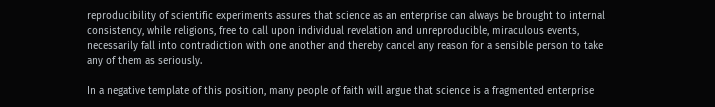reproducibility of scientific experiments assures that science as an enterprise can always be brought to internal consistency, while religions, free to call upon individual revelation and unreproducible, miraculous events, necessarily fall into contradiction with one another and thereby cancel any reason for a sensible person to take any of them as seriously.

In a negative template of this position, many people of faith will argue that science is a fragmented enterprise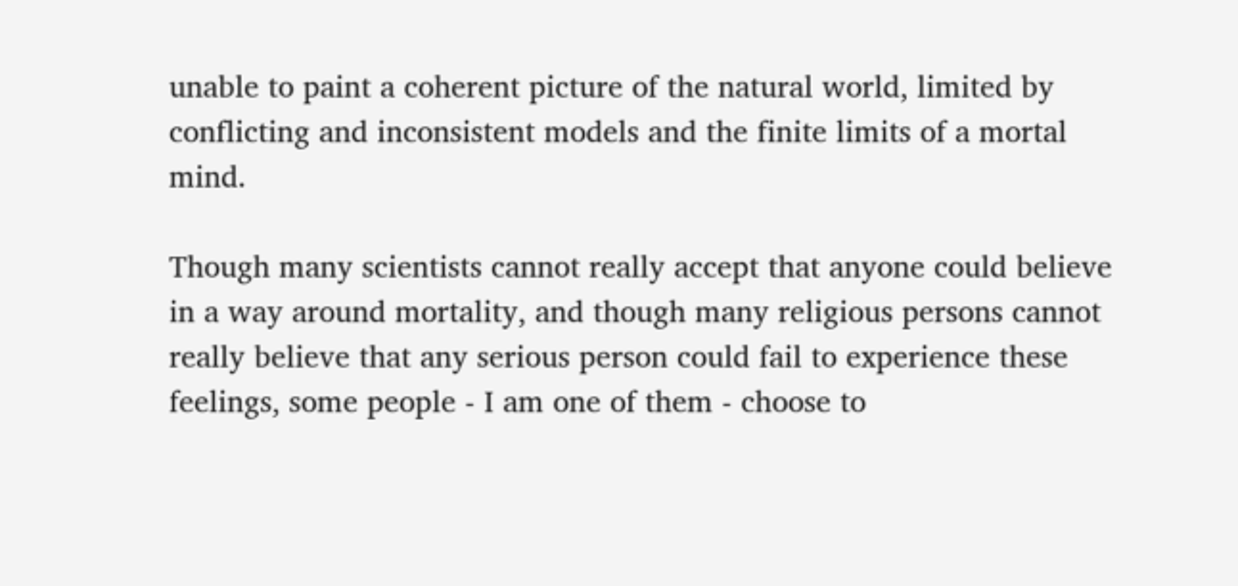unable to paint a coherent picture of the natural world, limited by conflicting and inconsistent models and the finite limits of a mortal mind.

Though many scientists cannot really accept that anyone could believe in a way around mortality, and though many religious persons cannot really believe that any serious person could fail to experience these feelings, some people - I am one of them - choose to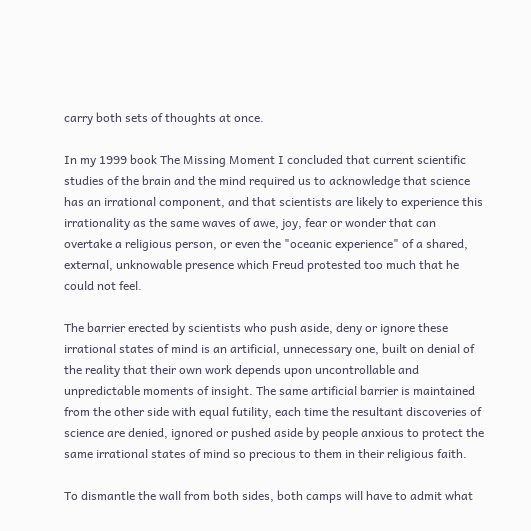carry both sets of thoughts at once.

In my 1999 book The Missing Moment I concluded that current scientific studies of the brain and the mind required us to acknowledge that science has an irrational component, and that scientists are likely to experience this irrationality as the same waves of awe, joy, fear or wonder that can overtake a religious person, or even the "oceanic experience" of a shared, external, unknowable presence which Freud protested too much that he could not feel.

The barrier erected by scientists who push aside, deny or ignore these irrational states of mind is an artificial, unnecessary one, built on denial of the reality that their own work depends upon uncontrollable and unpredictable moments of insight. The same artificial barrier is maintained from the other side with equal futility, each time the resultant discoveries of science are denied, ignored or pushed aside by people anxious to protect the same irrational states of mind so precious to them in their religious faith.

To dismantle the wall from both sides, both camps will have to admit what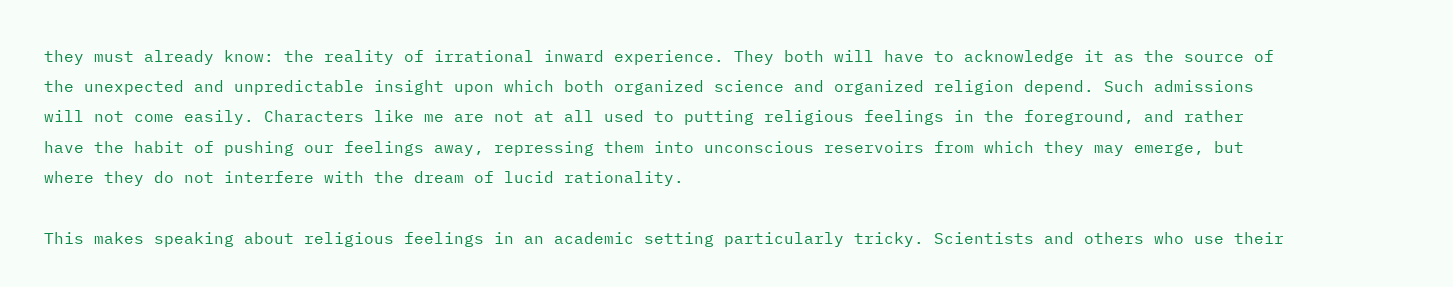they must already know: the reality of irrational inward experience. They both will have to acknowledge it as the source of the unexpected and unpredictable insight upon which both organized science and organized religion depend. Such admissions will not come easily. Characters like me are not at all used to putting religious feelings in the foreground, and rather have the habit of pushing our feelings away, repressing them into unconscious reservoirs from which they may emerge, but where they do not interfere with the dream of lucid rationality.

This makes speaking about religious feelings in an academic setting particularly tricky. Scientists and others who use their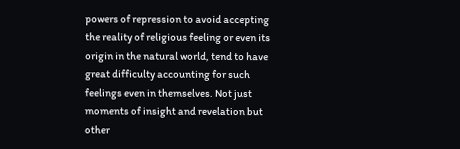powers of repression to avoid accepting the reality of religious feeling or even its origin in the natural world, tend to have great difficulty accounting for such feelings even in themselves. Not just moments of insight and revelation but other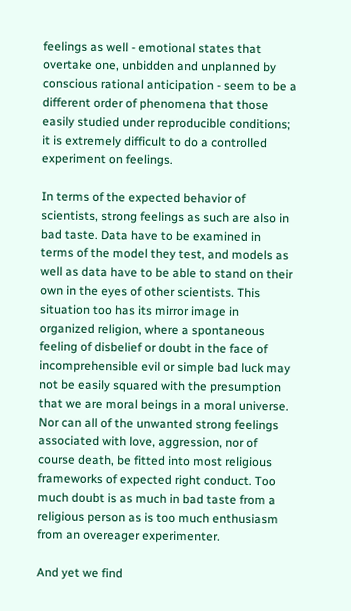feelings as well - emotional states that overtake one, unbidden and unplanned by conscious rational anticipation - seem to be a different order of phenomena that those easily studied under reproducible conditions; it is extremely difficult to do a controlled experiment on feelings.

In terms of the expected behavior of scientists, strong feelings as such are also in bad taste. Data have to be examined in terms of the model they test, and models as well as data have to be able to stand on their own in the eyes of other scientists. This situation too has its mirror image in organized religion, where a spontaneous feeling of disbelief or doubt in the face of incomprehensible evil or simple bad luck may not be easily squared with the presumption that we are moral beings in a moral universe. Nor can all of the unwanted strong feelings associated with love, aggression, nor of course death, be fitted into most religious frameworks of expected right conduct. Too much doubt is as much in bad taste from a religious person as is too much enthusiasm from an overeager experimenter.

And yet we find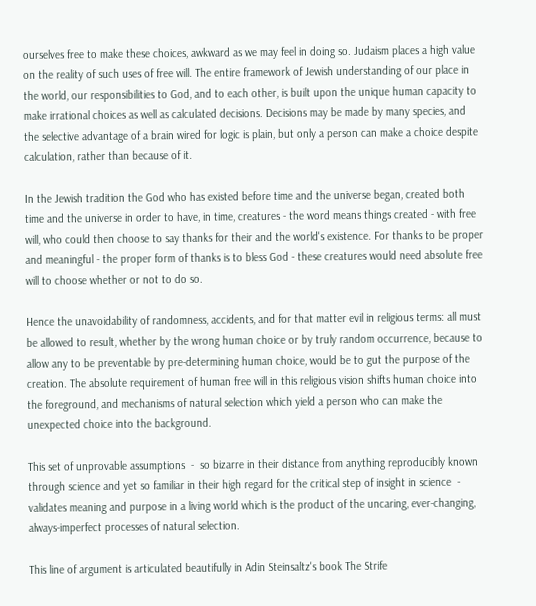ourselves free to make these choices, awkward as we may feel in doing so. Judaism places a high value on the reality of such uses of free will. The entire framework of Jewish understanding of our place in the world, our responsibilities to God, and to each other, is built upon the unique human capacity to make irrational choices as well as calculated decisions. Decisions may be made by many species, and the selective advantage of a brain wired for logic is plain, but only a person can make a choice despite calculation, rather than because of it.

In the Jewish tradition the God who has existed before time and the universe began, created both time and the universe in order to have, in time, creatures - the word means things created - with free will, who could then choose to say thanks for their and the world's existence. For thanks to be proper and meaningful - the proper form of thanks is to bless God - these creatures would need absolute free will to choose whether or not to do so.

Hence the unavoidability of randomness, accidents, and for that matter evil in religious terms: all must be allowed to result, whether by the wrong human choice or by truly random occurrence, because to allow any to be preventable by pre-determining human choice, would be to gut the purpose of the creation. The absolute requirement of human free will in this religious vision shifts human choice into the foreground, and mechanisms of natural selection which yield a person who can make the unexpected choice into the background.

This set of unprovable assumptions  -  so bizarre in their distance from anything reproducibly known through science and yet so familiar in their high regard for the critical step of insight in science  -  validates meaning and purpose in a living world which is the product of the uncaring, ever-changing, always-imperfect processes of natural selection.

This line of argument is articulated beautifully in Adin Steinsaltz's book The Strife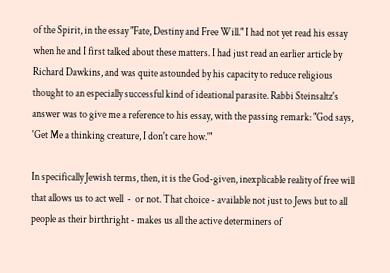of the Spirit, in the essay "Fate, Destiny and Free Will." I had not yet read his essay when he and I first talked about these matters. I had just read an earlier article by Richard Dawkins, and was quite astounded by his capacity to reduce religious thought to an especially successful kind of ideational parasite. Rabbi Steinsaltz's answer was to give me a reference to his essay, with the passing remark: "God says, 'Get Me a thinking creature, I don't care how.'"

In specifically Jewish terms, then, it is the God-given, inexplicable reality of free will that allows us to act well  -  or not. That choice - available not just to Jews but to all people as their birthright - makes us all the active determiners of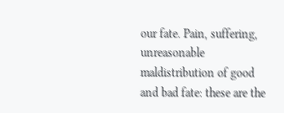our fate. Pain, suffering, unreasonable maldistribution of good and bad fate: these are the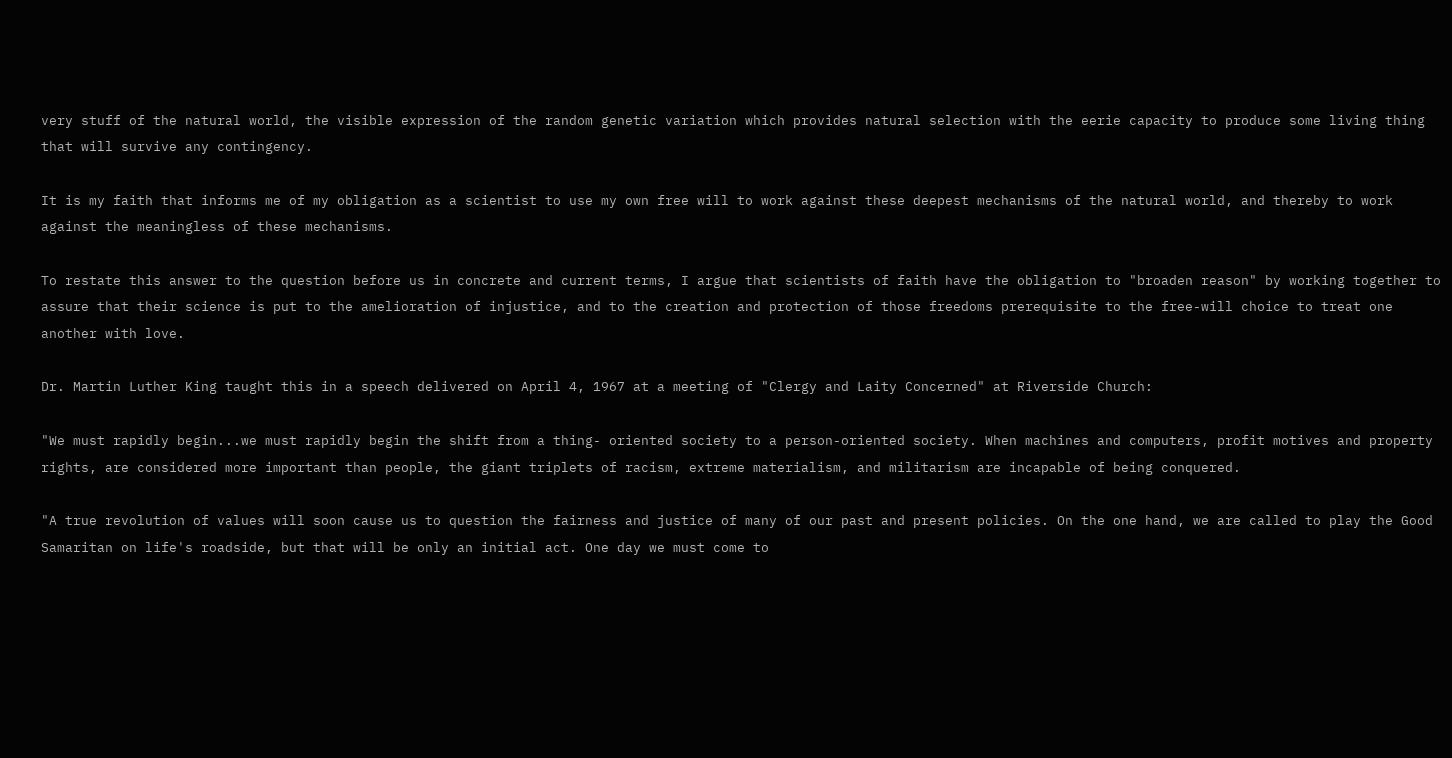very stuff of the natural world, the visible expression of the random genetic variation which provides natural selection with the eerie capacity to produce some living thing that will survive any contingency.

It is my faith that informs me of my obligation as a scientist to use my own free will to work against these deepest mechanisms of the natural world, and thereby to work against the meaningless of these mechanisms.

To restate this answer to the question before us in concrete and current terms, I argue that scientists of faith have the obligation to "broaden reason" by working together to assure that their science is put to the amelioration of injustice, and to the creation and protection of those freedoms prerequisite to the free-will choice to treat one another with love.

Dr. Martin Luther King taught this in a speech delivered on April 4, 1967 at a meeting of "Clergy and Laity Concerned" at Riverside Church:

"We must rapidly begin...we must rapidly begin the shift from a thing- oriented society to a person-oriented society. When machines and computers, profit motives and property rights, are considered more important than people, the giant triplets of racism, extreme materialism, and militarism are incapable of being conquered.

"A true revolution of values will soon cause us to question the fairness and justice of many of our past and present policies. On the one hand, we are called to play the Good Samaritan on life's roadside, but that will be only an initial act. One day we must come to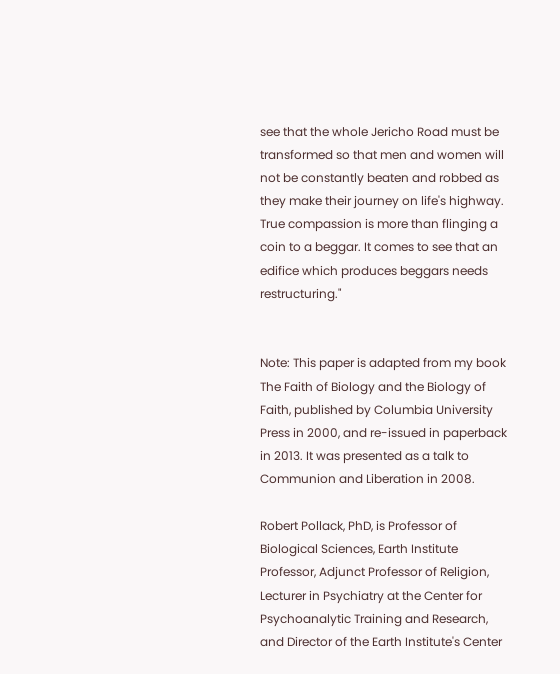see that the whole Jericho Road must be transformed so that men and women will not be constantly beaten and robbed as they make their journey on life's highway. True compassion is more than flinging a coin to a beggar. It comes to see that an edifice which produces beggars needs restructuring."


Note: This paper is adapted from my book The Faith of Biology and the Biology of Faith, published by Columbia University Press in 2000, and re-issued in paperback in 2013. It was presented as a talk to Communion and Liberation in 2008.

Robert Pollack, PhD, is Professor of Biological Sciences, Earth Institute Professor, Adjunct Professor of Religion, Lecturer in Psychiatry at the Center for Psychoanalytic Training and Research, and Director of the Earth Institute's Center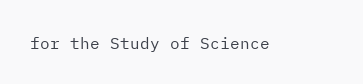for the Study of Science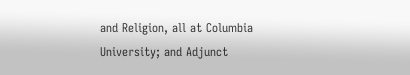and Religion, all at Columbia University; and Adjunct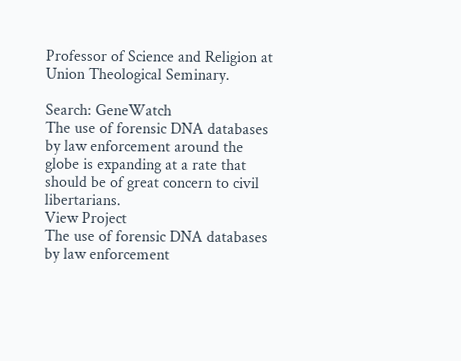Professor of Science and Religion at Union Theological Seminary.

Search: GeneWatch
The use of forensic DNA databases by law enforcement around the globe is expanding at a rate that should be of great concern to civil libertarians.
View Project
The use of forensic DNA databases by law enforcement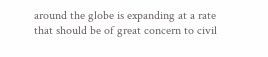around the globe is expanding at a rate that should be of great concern to civil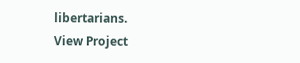libertarians.
View Project